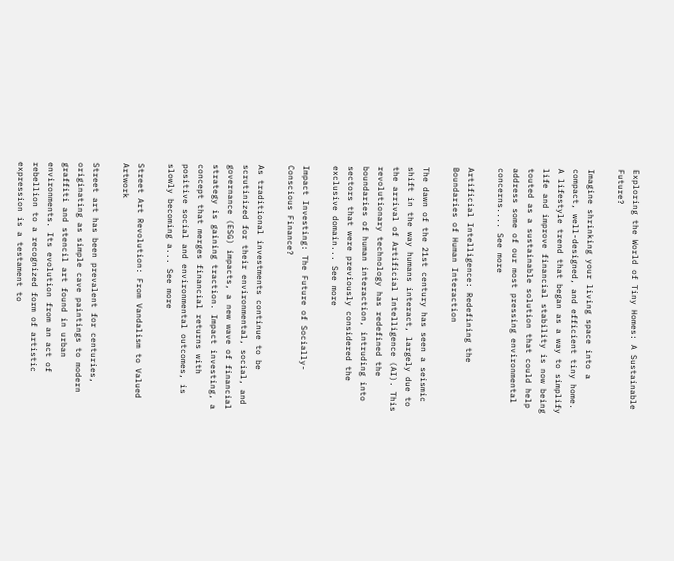Exploring the World of Tiny Homes: A Sustainable Future?

Imagine shrinking your living space into a compact, well-designed, and efficient tiny home. A lifestyle trend that began as a way to simplify life and improve financial stability is now being touted as a sustainable solution that could help address some of our most pressing environmental concerns.... See more

Artificial Intelligence: Redefining the Boundaries of Human Interaction

The dawn of the 21st century has seen a seismic shift in the way humans interact, largely due to the arrival of Artificial Intelligence (AI). This revolutionary technology has redefined the boundaries of human interaction, intruding into sectors that were previously considered the exclusive domain... See more

Impact Investing: The Future of Socially-Conscious Finance?

As traditional investments continue to be scrutinized for their environmental, social, and governance (ESG) impacts, a new wave of financial strategy is gaining traction. Impact investing, a concept that merges financial returns with positive social and environmental outcomes, is slowly becoming a... See more

Street Art Revolution: From Vandalism to Valued Artwork

Street art has been prevalent for centuries, originating as simple cave paintings to modern graffiti and stencil art found in urban environments. Its evolution from an act of rebellion to a recognized form of artistic expression is a testament to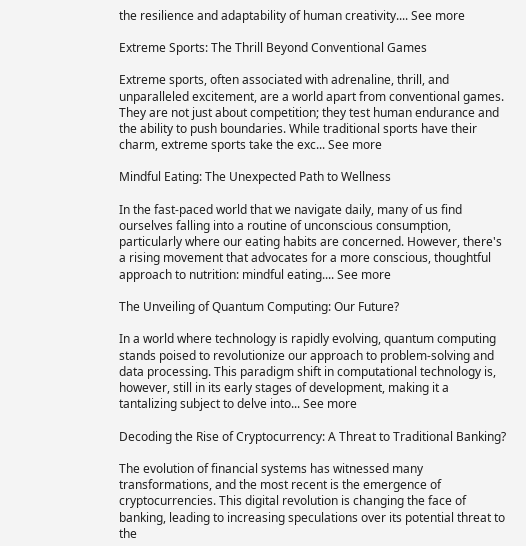the resilience and adaptability of human creativity.... See more

Extreme Sports: The Thrill Beyond Conventional Games

Extreme sports, often associated with adrenaline, thrill, and unparalleled excitement, are a world apart from conventional games. They are not just about competition; they test human endurance and the ability to push boundaries. While traditional sports have their charm, extreme sports take the exc... See more

Mindful Eating: The Unexpected Path to Wellness

In the fast-paced world that we navigate daily, many of us find ourselves falling into a routine of unconscious consumption, particularly where our eating habits are concerned. However, there's a rising movement that advocates for a more conscious, thoughtful approach to nutrition: mindful eating.... See more

The Unveiling of Quantum Computing: Our Future?

In a world where technology is rapidly evolving, quantum computing stands poised to revolutionize our approach to problem-solving and data processing. This paradigm shift in computational technology is, however, still in its early stages of development, making it a tantalizing subject to delve into... See more

Decoding the Rise of Cryptocurrency: A Threat to Traditional Banking?

The evolution of financial systems has witnessed many transformations, and the most recent is the emergence of cryptocurrencies. This digital revolution is changing the face of banking, leading to increasing speculations over its potential threat to the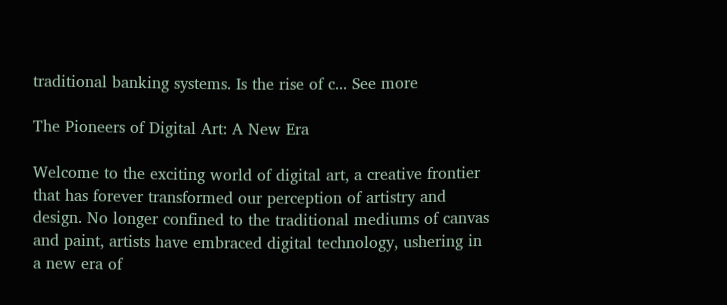traditional banking systems. Is the rise of c... See more

The Pioneers of Digital Art: A New Era

Welcome to the exciting world of digital art, a creative frontier that has forever transformed our perception of artistry and design. No longer confined to the traditional mediums of canvas and paint, artists have embraced digital technology, ushering in a new era of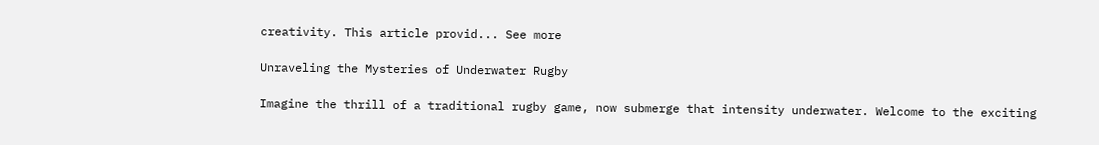creativity. This article provid... See more

Unraveling the Mysteries of Underwater Rugby

Imagine the thrill of a traditional rugby game, now submerge that intensity underwater. Welcome to the exciting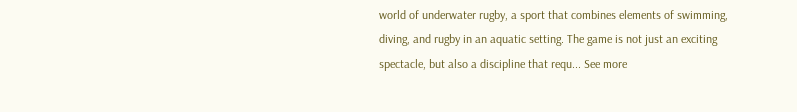world of underwater rugby, a sport that combines elements of swimming, diving, and rugby in an aquatic setting. The game is not just an exciting spectacle, but also a discipline that requ... See more